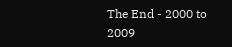The End - 2000 to 2009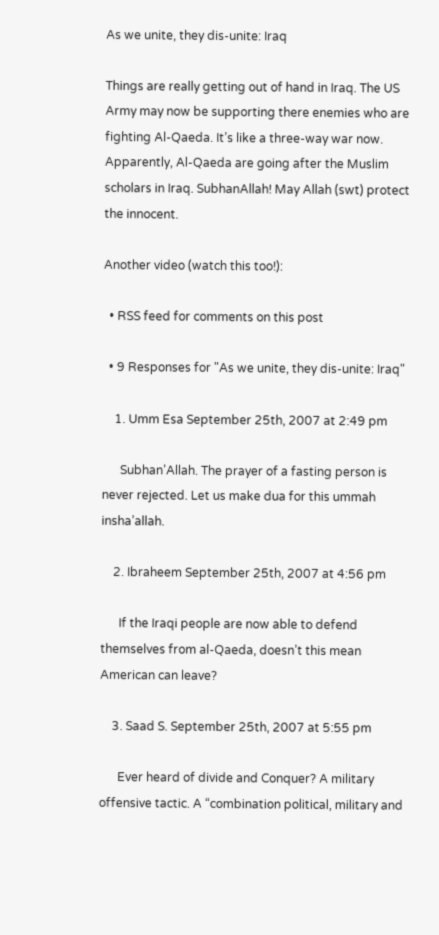As we unite, they dis-unite: Iraq

Things are really getting out of hand in Iraq. The US Army may now be supporting there enemies who are fighting Al-Qaeda. It’s like a three-way war now. Apparently, Al-Qaeda are going after the Muslim scholars in Iraq. SubhanAllah! May Allah (swt) protect the innocent.

Another video (watch this too!):

  • RSS feed for comments on this post

  • 9 Responses for "As we unite, they dis-unite: Iraq"

    1. Umm Esa September 25th, 2007 at 2:49 pm

      Subhan’Allah. The prayer of a fasting person is never rejected. Let us make dua for this ummah insha’allah.

    2. Ibraheem September 25th, 2007 at 4:56 pm

      If the Iraqi people are now able to defend themselves from al-Qaeda, doesn’t this mean American can leave?

    3. Saad S. September 25th, 2007 at 5:55 pm

      Ever heard of divide and Conquer? A military offensive tactic. A “combination political, military and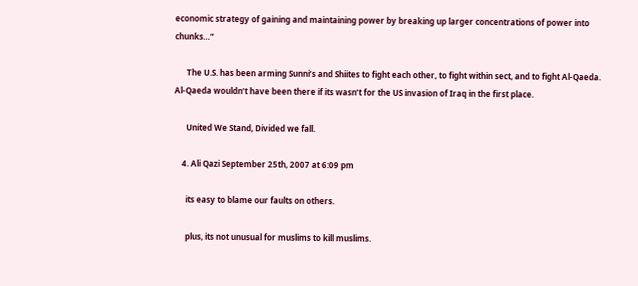economic strategy of gaining and maintaining power by breaking up larger concentrations of power into chunks…”

      The U.S. has been arming Sunni’s and Shiites to fight each other, to fight within sect, and to fight Al-Qaeda. Al-Qaeda wouldn’t have been there if its wasn’t for the US invasion of Iraq in the first place.

      United We Stand, Divided we fall.

    4. Ali Qazi September 25th, 2007 at 6:09 pm

      its easy to blame our faults on others.

      plus, its not unusual for muslims to kill muslims.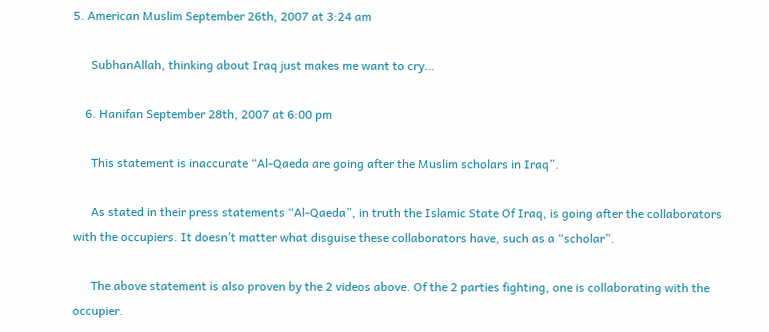5. American Muslim September 26th, 2007 at 3:24 am

      SubhanAllah, thinking about Iraq just makes me want to cry…

    6. Hanifan September 28th, 2007 at 6:00 pm

      This statement is inaccurate “Al-Qaeda are going after the Muslim scholars in Iraq”.

      As stated in their press statements “Al-Qaeda”, in truth the Islamic State Of Iraq, is going after the collaborators with the occupiers. It doesn’t matter what disguise these collaborators have, such as a “scholar”.

      The above statement is also proven by the 2 videos above. Of the 2 parties fighting, one is collaborating with the occupier.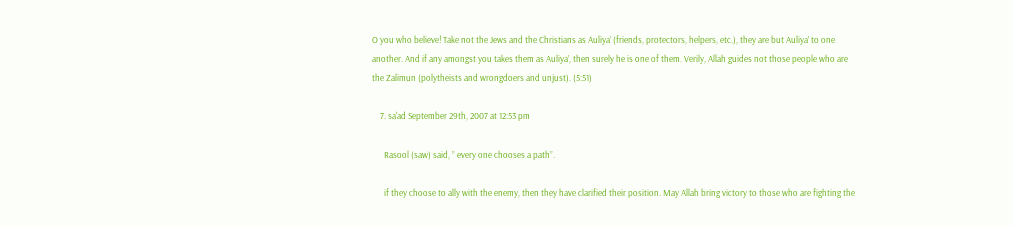O you who believe! Take not the Jews and the Christians as Auliya’ (friends, protectors, helpers, etc.), they are but Auliya’ to one another. And if any amongst you takes them as Auliya’, then surely he is one of them. Verily, Allah guides not those people who are the Zalimun (polytheists and wrongdoers and unjust). (5:51)

    7. sa'ad September 29th, 2007 at 12:53 pm

      Rasool (saw) said, ” every one chooses a path”.

      if they choose to ally with the enemy, then they have clarified their position. May Allah bring victory to those who are fighting the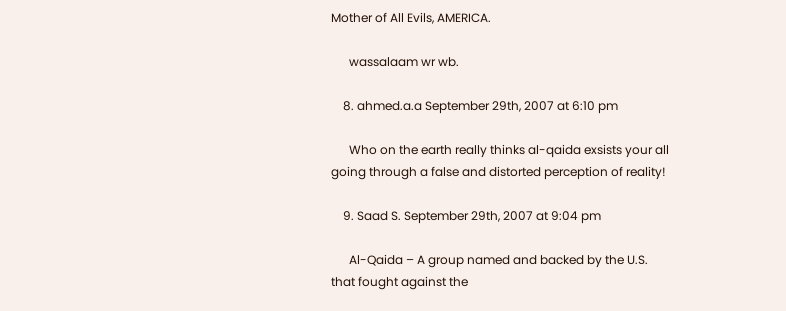Mother of All Evils, AMERICA.

      wassalaam wr wb.

    8. ahmed.a.a September 29th, 2007 at 6:10 pm

      Who on the earth really thinks al-qaida exsists your all going through a false and distorted perception of reality!

    9. Saad S. September 29th, 2007 at 9:04 pm

      Al-Qaida – A group named and backed by the U.S. that fought against the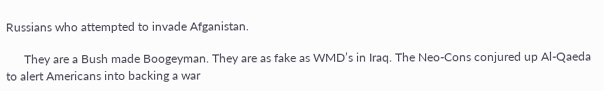Russians who attempted to invade Afganistan.

      They are a Bush made Boogeyman. They are as fake as WMD’s in Iraq. The Neo-Cons conjured up Al-Qaeda to alert Americans into backing a war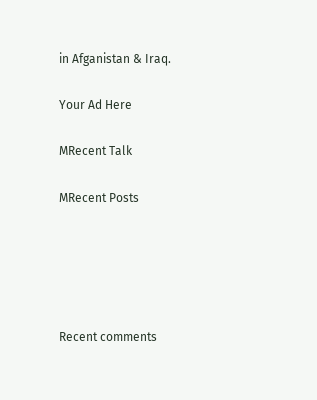in Afganistan & Iraq.

Your Ad Here

MRecent Talk

MRecent Posts





Recent comments